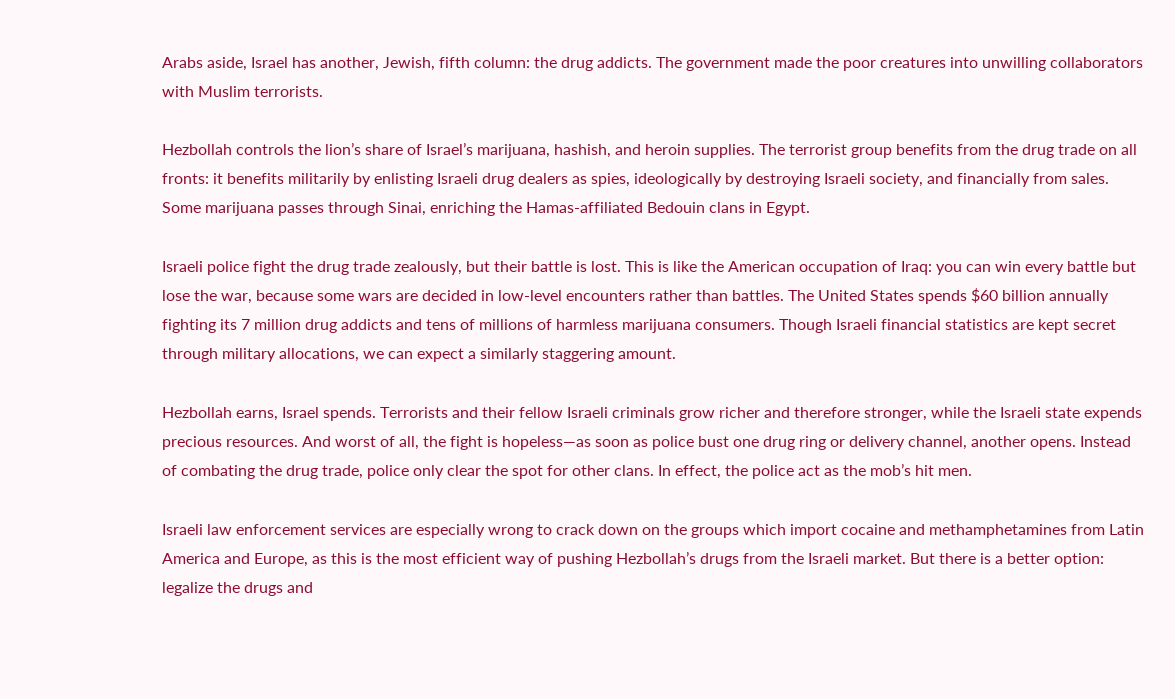Arabs aside, Israel has another, Jewish, fifth column: the drug addicts. The government made the poor creatures into unwilling collaborators with Muslim terrorists.

Hezbollah controls the lion’s share of Israel’s marijuana, hashish, and heroin supplies. The terrorist group benefits from the drug trade on all fronts: it benefits militarily by enlisting Israeli drug dealers as spies, ideologically by destroying Israeli society, and financially from sales. Some marijuana passes through Sinai, enriching the Hamas-affiliated Bedouin clans in Egypt.

Israeli police fight the drug trade zealously, but their battle is lost. This is like the American occupation of Iraq: you can win every battle but lose the war, because some wars are decided in low-level encounters rather than battles. The United States spends $60 billion annually fighting its 7 million drug addicts and tens of millions of harmless marijuana consumers. Though Israeli financial statistics are kept secret through military allocations, we can expect a similarly staggering amount.

Hezbollah earns, Israel spends. Terrorists and their fellow Israeli criminals grow richer and therefore stronger, while the Israeli state expends precious resources. And worst of all, the fight is hopeless—as soon as police bust one drug ring or delivery channel, another opens. Instead of combating the drug trade, police only clear the spot for other clans. In effect, the police act as the mob’s hit men.

Israeli law enforcement services are especially wrong to crack down on the groups which import cocaine and methamphetamines from Latin America and Europe, as this is the most efficient way of pushing Hezbollah’s drugs from the Israeli market. But there is a better option: legalize the drugs and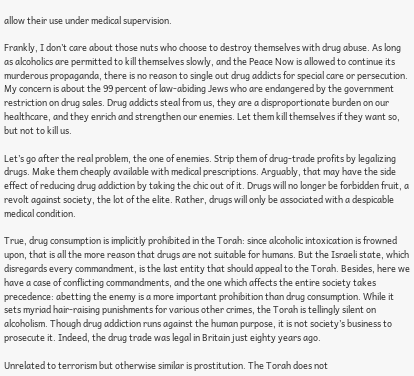allow their use under medical supervision.

Frankly, I don’t care about those nuts who choose to destroy themselves with drug abuse. As long as alcoholics are permitted to kill themselves slowly, and the Peace Now is allowed to continue its murderous propaganda, there is no reason to single out drug addicts for special care or persecution. My concern is about the 99 percent of law-abiding Jews who are endangered by the government restriction on drug sales. Drug addicts steal from us, they are a disproportionate burden on our healthcare, and they enrich and strengthen our enemies. Let them kill themselves if they want so, but not to kill us.

Let’s go after the real problem, the one of enemies. Strip them of drug-trade profits by legalizing drugs. Make them cheaply available with medical prescriptions. Arguably, that may have the side effect of reducing drug addiction by taking the chic out of it. Drugs will no longer be forbidden fruit, a revolt against society, the lot of the elite. Rather, drugs will only be associated with a despicable medical condition.

True, drug consumption is implicitly prohibited in the Torah: since alcoholic intoxication is frowned upon, that is all the more reason that drugs are not suitable for humans. But the Israeli state, which disregards every commandment, is the last entity that should appeal to the Torah. Besides, here we have a case of conflicting commandments, and the one which affects the entire society takes precedence: abetting the enemy is a more important prohibition than drug consumption. While it sets myriad hair-raising punishments for various other crimes, the Torah is tellingly silent on alcoholism. Though drug addiction runs against the human purpose, it is not society’s business to prosecute it. Indeed, the drug trade was legal in Britain just eighty years ago.

Unrelated to terrorism but otherwise similar is prostitution. The Torah does not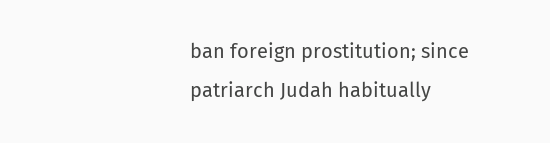ban foreign prostitution; since patriarch Judah habitually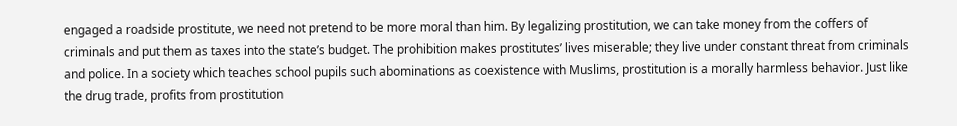engaged a roadside prostitute, we need not pretend to be more moral than him. By legalizing prostitution, we can take money from the coffers of criminals and put them as taxes into the state’s budget. The prohibition makes prostitutes’ lives miserable; they live under constant threat from criminals and police. In a society which teaches school pupils such abominations as coexistence with Muslims, prostitution is a morally harmless behavior. Just like the drug trade, profits from prostitution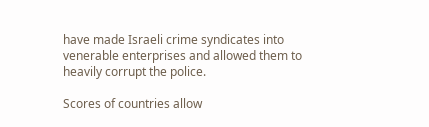have made Israeli crime syndicates into venerable enterprises and allowed them to heavily corrupt the police.

Scores of countries allow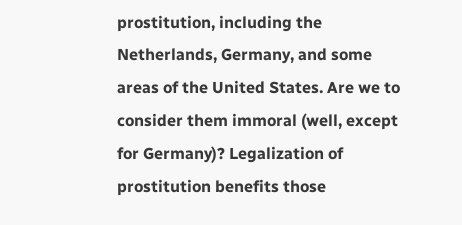prostitution, including the Netherlands, Germany, and some areas of the United States. Are we to consider them immoral (well, except for Germany)? Legalization of prostitution benefits those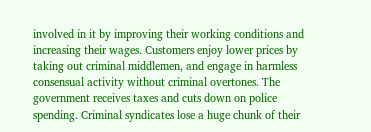involved in it by improving their working conditions and increasing their wages. Customers enjoy lower prices by taking out criminal middlemen, and engage in harmless consensual activity without criminal overtones. The government receives taxes and cuts down on police spending. Criminal syndicates lose a huge chunk of their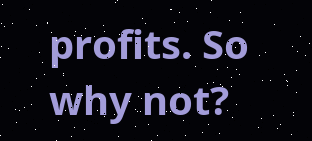profits. So why not?